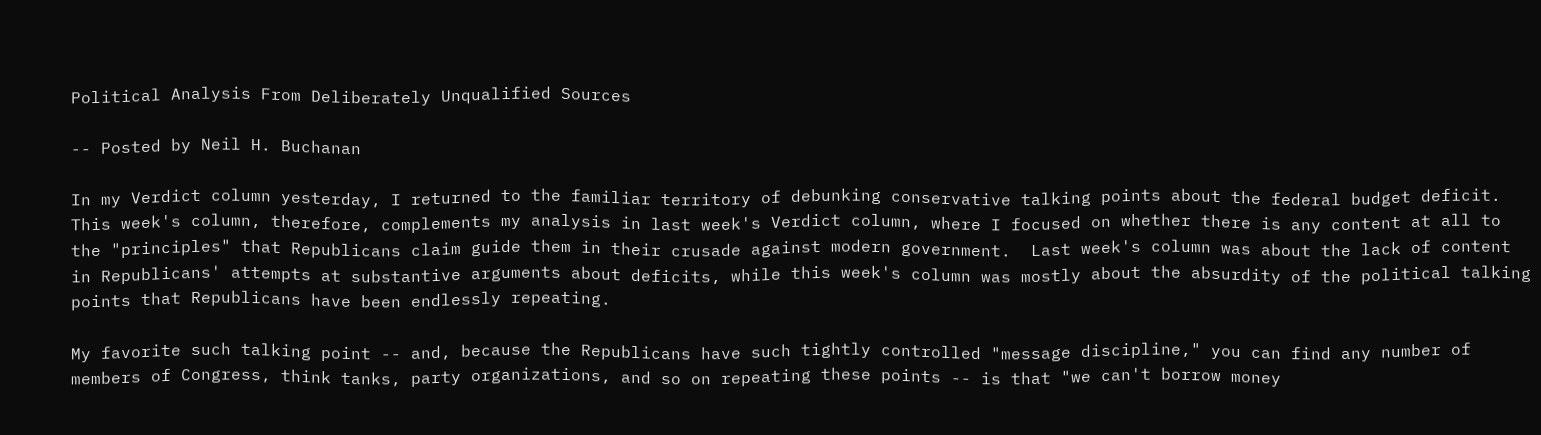Political Analysis From Deliberately Unqualified Sources

-- Posted by Neil H. Buchanan

In my Verdict column yesterday, I returned to the familiar territory of debunking conservative talking points about the federal budget deficit.  This week's column, therefore, complements my analysis in last week's Verdict column, where I focused on whether there is any content at all to the "principles" that Republicans claim guide them in their crusade against modern government.  Last week's column was about the lack of content in Republicans' attempts at substantive arguments about deficits, while this week's column was mostly about the absurdity of the political talking points that Republicans have been endlessly repeating.

My favorite such talking point -- and, because the Republicans have such tightly controlled "message discipline," you can find any number of members of Congress, think tanks, party organizations, and so on repeating these points -- is that "we can't borrow money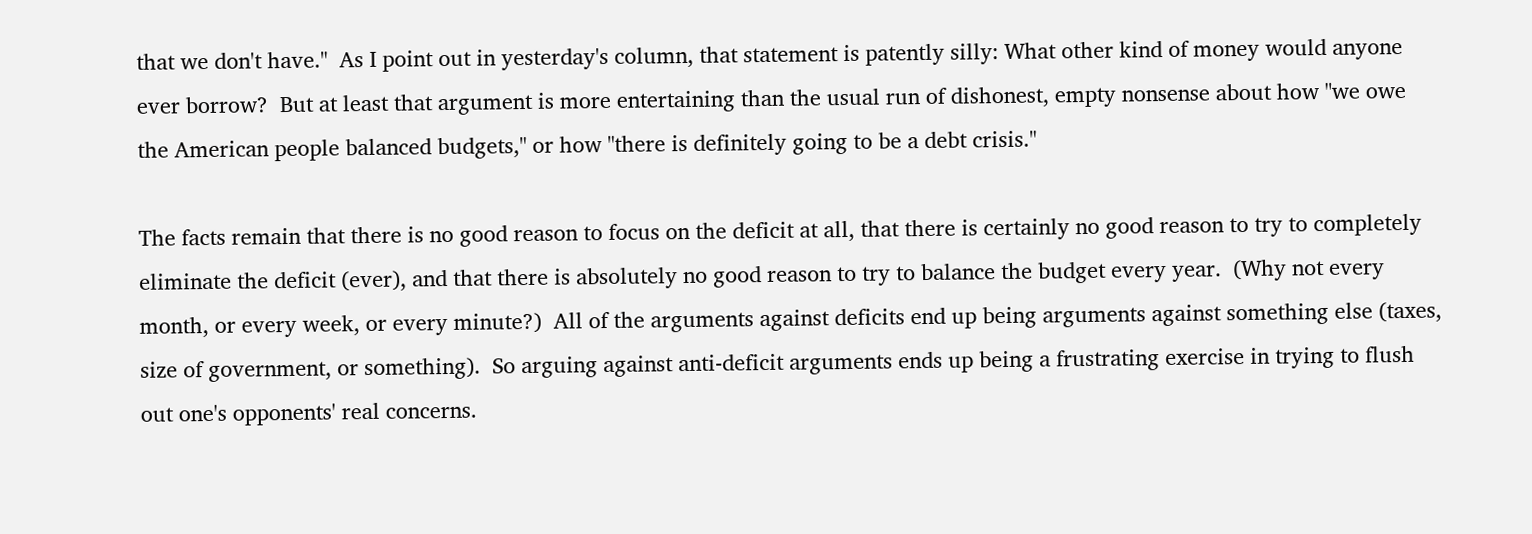that we don't have."  As I point out in yesterday's column, that statement is patently silly: What other kind of money would anyone ever borrow?  But at least that argument is more entertaining than the usual run of dishonest, empty nonsense about how "we owe the American people balanced budgets," or how "there is definitely going to be a debt crisis."

The facts remain that there is no good reason to focus on the deficit at all, that there is certainly no good reason to try to completely eliminate the deficit (ever), and that there is absolutely no good reason to try to balance the budget every year.  (Why not every month, or every week, or every minute?)  All of the arguments against deficits end up being arguments against something else (taxes, size of government, or something).  So arguing against anti-deficit arguments ends up being a frustrating exercise in trying to flush out one's opponents' real concerns.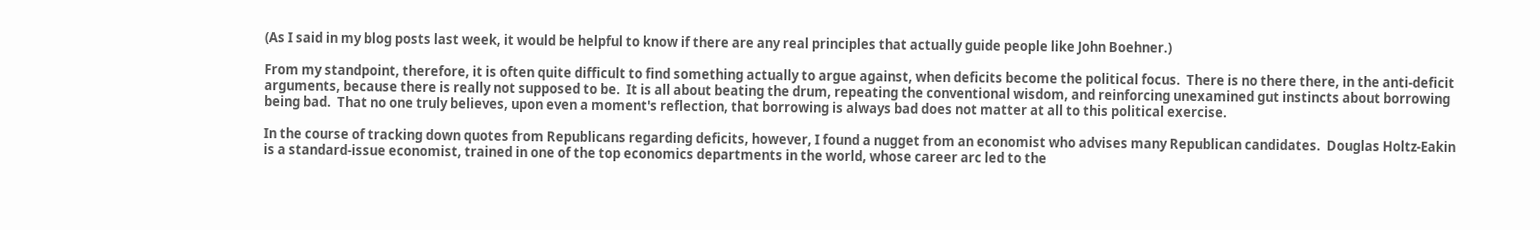(As I said in my blog posts last week, it would be helpful to know if there are any real principles that actually guide people like John Boehner.)

From my standpoint, therefore, it is often quite difficult to find something actually to argue against, when deficits become the political focus.  There is no there there, in the anti-deficit arguments, because there is really not supposed to be.  It is all about beating the drum, repeating the conventional wisdom, and reinforcing unexamined gut instincts about borrowing being bad.  That no one truly believes, upon even a moment's reflection, that borrowing is always bad does not matter at all to this political exercise.

In the course of tracking down quotes from Republicans regarding deficits, however, I found a nugget from an economist who advises many Republican candidates.  Douglas Holtz-Eakin is a standard-issue economist, trained in one of the top economics departments in the world, whose career arc led to the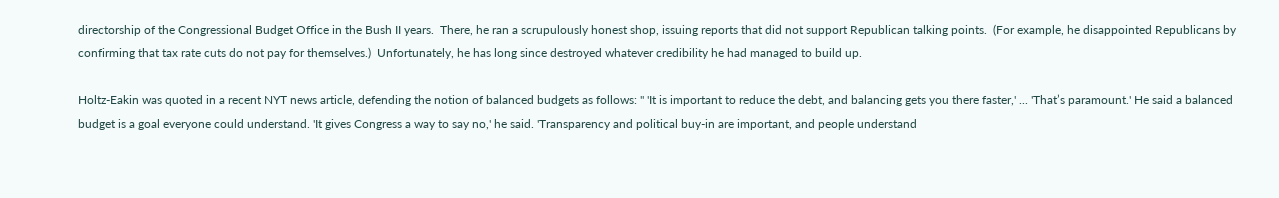directorship of the Congressional Budget Office in the Bush II years.  There, he ran a scrupulously honest shop, issuing reports that did not support Republican talking points.  (For example, he disappointed Republicans by confirming that tax rate cuts do not pay for themselves.)  Unfortunately, he has long since destroyed whatever credibility he had managed to build up.

Holtz-Eakin was quoted in a recent NYT news article, defending the notion of balanced budgets as follows: " 'It is important to reduce the debt, and balancing gets you there faster,' ... 'That’s paramount.' He said a balanced budget is a goal everyone could understand. 'It gives Congress a way to say no,' he said. 'Transparency and political buy-in are important, and people understand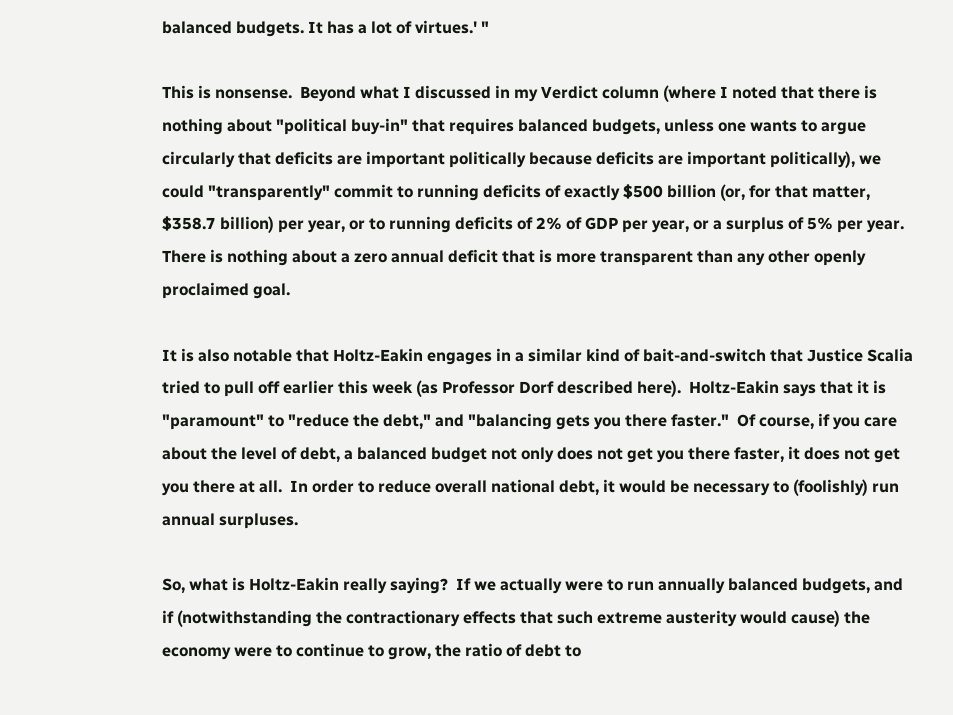balanced budgets. It has a lot of virtues.' "

This is nonsense.  Beyond what I discussed in my Verdict column (where I noted that there is nothing about "political buy-in" that requires balanced budgets, unless one wants to argue circularly that deficits are important politically because deficits are important politically), we could "transparently" commit to running deficits of exactly $500 billion (or, for that matter, $358.7 billion) per year, or to running deficits of 2% of GDP per year, or a surplus of 5% per year.  There is nothing about a zero annual deficit that is more transparent than any other openly proclaimed goal.

It is also notable that Holtz-Eakin engages in a similar kind of bait-and-switch that Justice Scalia tried to pull off earlier this week (as Professor Dorf described here).  Holtz-Eakin says that it is "paramount" to "reduce the debt," and "balancing gets you there faster."  Of course, if you care about the level of debt, a balanced budget not only does not get you there faster, it does not get you there at all.  In order to reduce overall national debt, it would be necessary to (foolishly) run annual surpluses.

So, what is Holtz-Eakin really saying?  If we actually were to run annually balanced budgets, and if (notwithstanding the contractionary effects that such extreme austerity would cause) the economy were to continue to grow, the ratio of debt to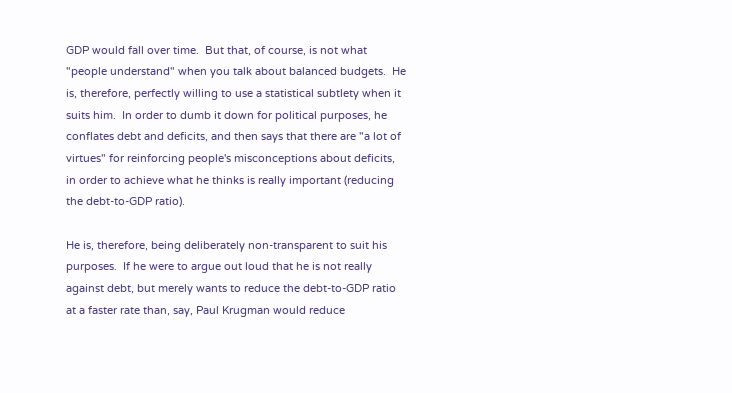GDP would fall over time.  But that, of course, is not what "people understand" when you talk about balanced budgets.  He is, therefore, perfectly willing to use a statistical subtlety when it suits him.  In order to dumb it down for political purposes, he conflates debt and deficits, and then says that there are "a lot of virtues" for reinforcing people's misconceptions about deficits, in order to achieve what he thinks is really important (reducing the debt-to-GDP ratio).

He is, therefore, being deliberately non-transparent to suit his purposes.  If he were to argue out loud that he is not really against debt, but merely wants to reduce the debt-to-GDP ratio at a faster rate than, say, Paul Krugman would reduce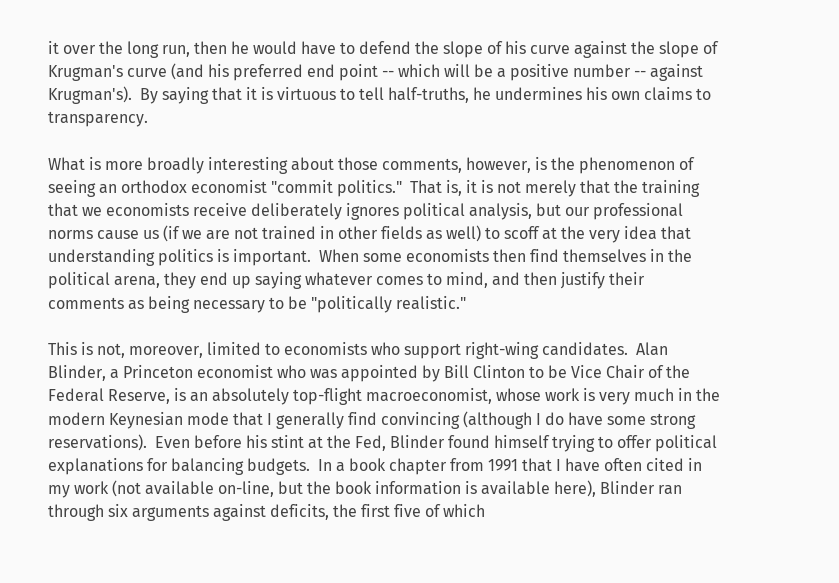it over the long run, then he would have to defend the slope of his curve against the slope of Krugman's curve (and his preferred end point -- which will be a positive number -- against Krugman's).  By saying that it is virtuous to tell half-truths, he undermines his own claims to transparency.

What is more broadly interesting about those comments, however, is the phenomenon of seeing an orthodox economist "commit politics."  That is, it is not merely that the training that we economists receive deliberately ignores political analysis, but our professional norms cause us (if we are not trained in other fields as well) to scoff at the very idea that understanding politics is important.  When some economists then find themselves in the political arena, they end up saying whatever comes to mind, and then justify their comments as being necessary to be "politically realistic."

This is not, moreover, limited to economists who support right-wing candidates.  Alan Blinder, a Princeton economist who was appointed by Bill Clinton to be Vice Chair of the Federal Reserve, is an absolutely top-flight macroeconomist, whose work is very much in the modern Keynesian mode that I generally find convincing (although I do have some strong reservations).  Even before his stint at the Fed, Blinder found himself trying to offer political explanations for balancing budgets.  In a book chapter from 1991 that I have often cited in my work (not available on-line, but the book information is available here), Blinder ran through six arguments against deficits, the first five of which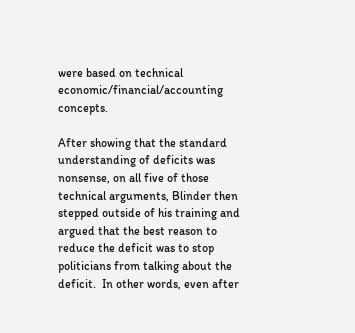were based on technical economic/financial/accounting concepts.

After showing that the standard understanding of deficits was nonsense, on all five of those technical arguments, Blinder then stepped outside of his training and argued that the best reason to reduce the deficit was to stop politicians from talking about the deficit.  In other words, even after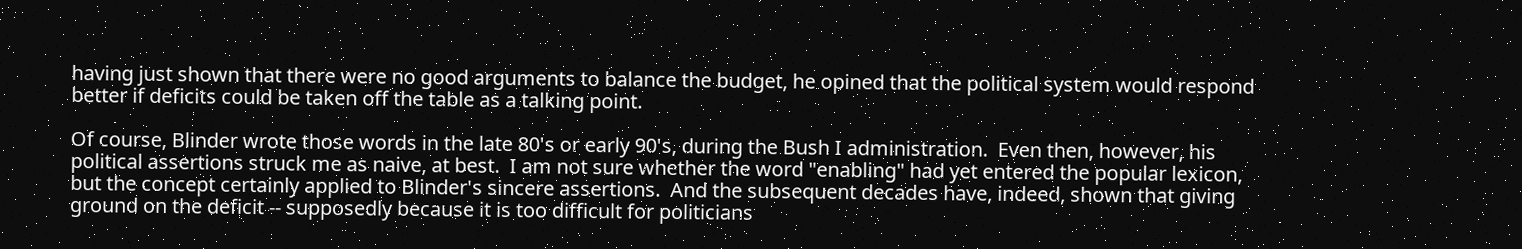having just shown that there were no good arguments to balance the budget, he opined that the political system would respond better if deficits could be taken off the table as a talking point.

Of course, Blinder wrote those words in the late 80's or early 90's, during the Bush I administration.  Even then, however, his political assertions struck me as naive, at best.  I am not sure whether the word "enabling" had yet entered the popular lexicon, but the concept certainly applied to Blinder's sincere assertions.  And the subsequent decades have, indeed, shown that giving ground on the deficit -- supposedly because it is too difficult for politicians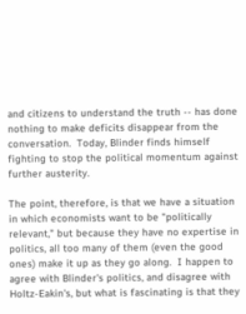and citizens to understand the truth -- has done nothing to make deficits disappear from the conversation.  Today, Blinder finds himself fighting to stop the political momentum against further austerity.

The point, therefore, is that we have a situation in which economists want to be "politically relevant," but because they have no expertise in politics, all too many of them (even the good ones) make it up as they go along.  I happen to agree with Blinder's politics, and disagree with Holtz-Eakin's, but what is fascinating is that they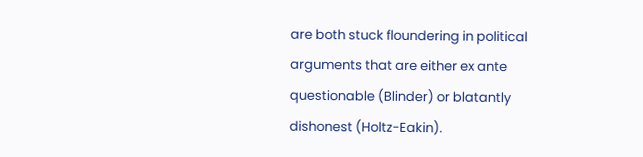are both stuck floundering in political arguments that are either ex ante questionable (Blinder) or blatantly dishonest (Holtz-Eakin).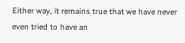Either way, it remains true that we have never even tried to have an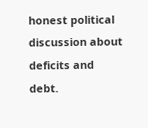honest political discussion about deficits and debt.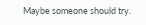Maybe someone should try.